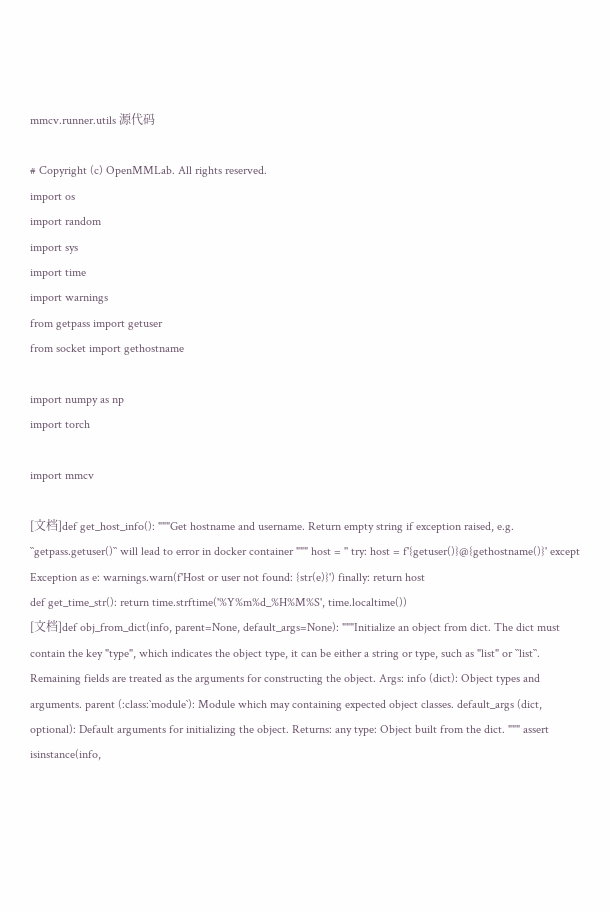mmcv.runner.utils 源代码

# Copyright (c) OpenMMLab. All rights reserved.
import os
import random
import sys
import time
import warnings
from getpass import getuser
from socket import gethostname

import numpy as np
import torch

import mmcv

[文档]def get_host_info(): """Get hostname and username. Return empty string if exception raised, e.g. ``getpass.getuser()`` will lead to error in docker container """ host = '' try: host = f'{getuser()}@{gethostname()}' except Exception as e: warnings.warn(f'Host or user not found: {str(e)}') finally: return host
def get_time_str(): return time.strftime('%Y%m%d_%H%M%S', time.localtime())
[文档]def obj_from_dict(info, parent=None, default_args=None): """Initialize an object from dict. The dict must contain the key "type", which indicates the object type, it can be either a string or type, such as "list" or ``list``. Remaining fields are treated as the arguments for constructing the object. Args: info (dict): Object types and arguments. parent (:class:`module`): Module which may containing expected object classes. default_args (dict, optional): Default arguments for initializing the object. Returns: any type: Object built from the dict. """ assert isinstance(info,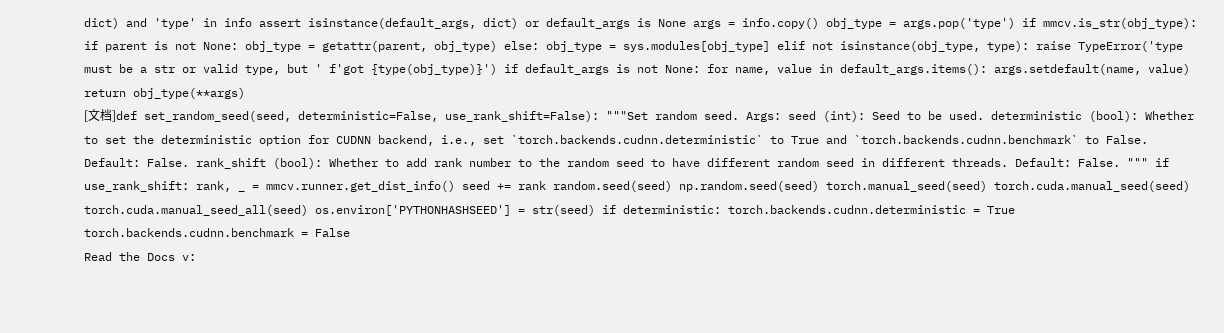dict) and 'type' in info assert isinstance(default_args, dict) or default_args is None args = info.copy() obj_type = args.pop('type') if mmcv.is_str(obj_type): if parent is not None: obj_type = getattr(parent, obj_type) else: obj_type = sys.modules[obj_type] elif not isinstance(obj_type, type): raise TypeError('type must be a str or valid type, but ' f'got {type(obj_type)}') if default_args is not None: for name, value in default_args.items(): args.setdefault(name, value) return obj_type(**args)
[文档]def set_random_seed(seed, deterministic=False, use_rank_shift=False): """Set random seed. Args: seed (int): Seed to be used. deterministic (bool): Whether to set the deterministic option for CUDNN backend, i.e., set `torch.backends.cudnn.deterministic` to True and `torch.backends.cudnn.benchmark` to False. Default: False. rank_shift (bool): Whether to add rank number to the random seed to have different random seed in different threads. Default: False. """ if use_rank_shift: rank, _ = mmcv.runner.get_dist_info() seed += rank random.seed(seed) np.random.seed(seed) torch.manual_seed(seed) torch.cuda.manual_seed(seed) torch.cuda.manual_seed_all(seed) os.environ['PYTHONHASHSEED'] = str(seed) if deterministic: torch.backends.cudnn.deterministic = True torch.backends.cudnn.benchmark = False
Read the Docs v: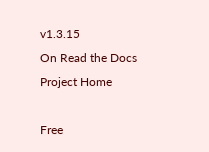v1.3.15
On Read the Docs
Project Home

Free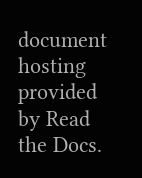document hosting provided by Read the Docs.